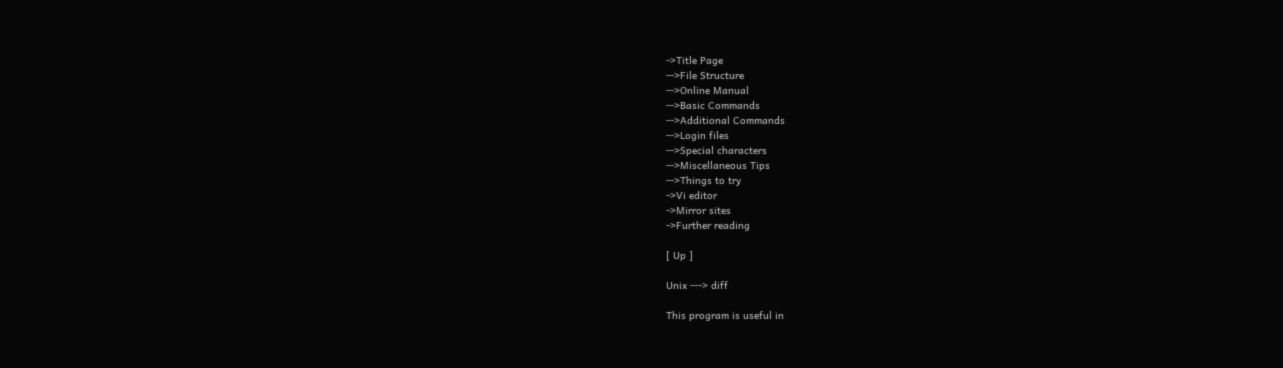->Title Page
-->File Structure
-->Online Manual
-->Basic Commands
-->Additional Commands
-->Login files
-->Special characters
-->Miscellaneous Tips
-->Things to try
->Vi editor
->Mirror sites
->Further reading

[ Up ]

Unix ---> diff

This program is useful in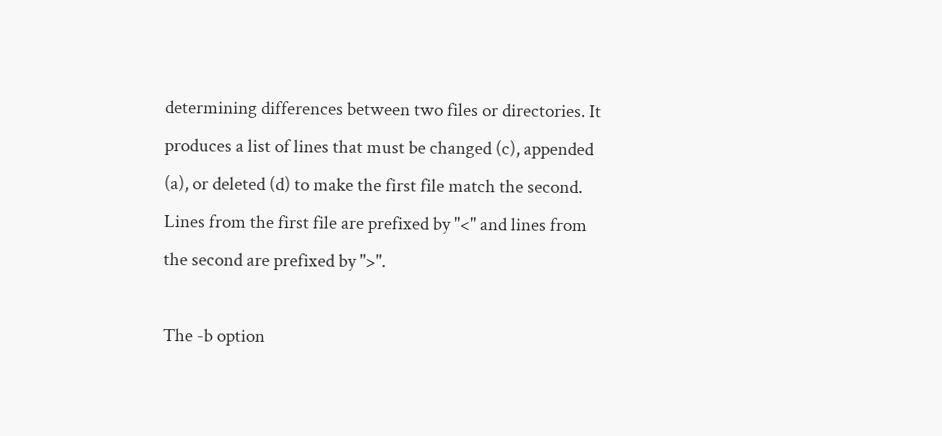determining differences between two files or directories. It produces a list of lines that must be changed (c), appended (a), or deleted (d) to make the first file match the second. Lines from the first file are prefixed by "<" and lines from the second are prefixed by ">".

The -b option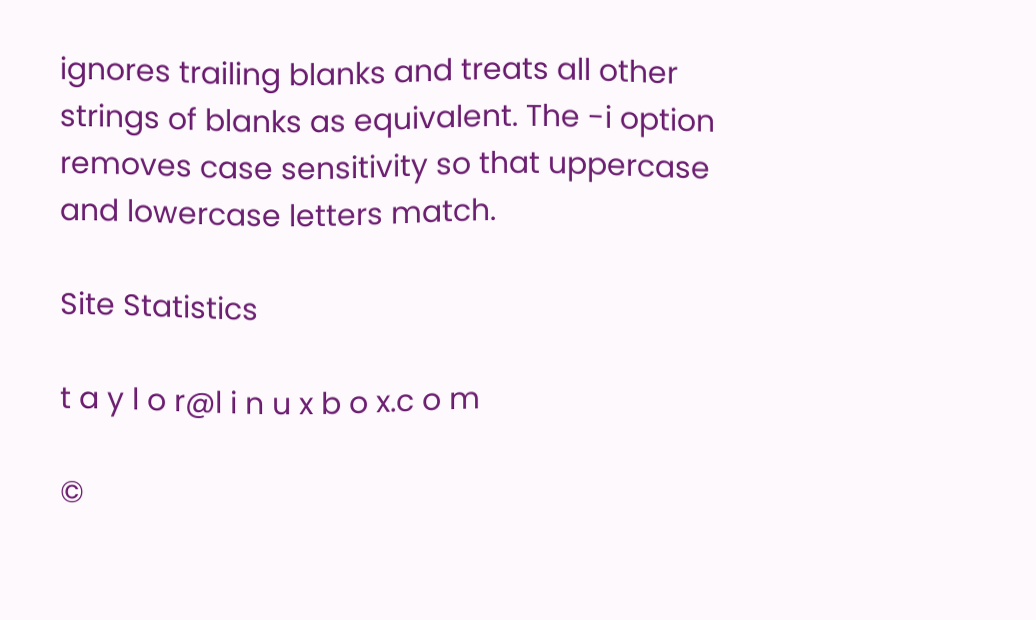ignores trailing blanks and treats all other strings of blanks as equivalent. The -i option removes case sensitivity so that uppercase and lowercase letters match.

Site Statistics

t a y l o r@l i n u x b o x.c o m

©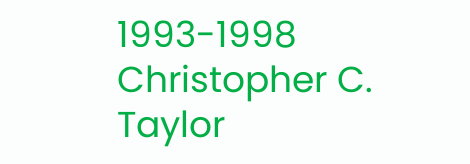1993-1998 Christopher C. Taylor